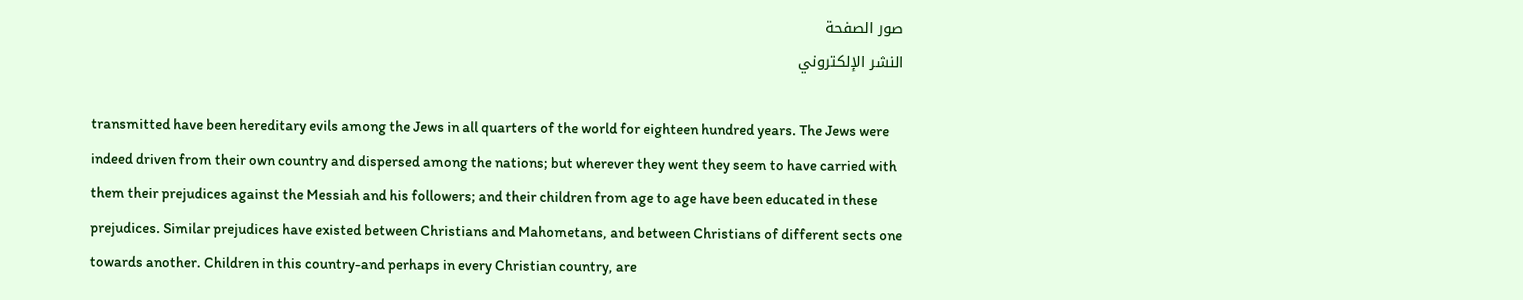صور الصفحة
النشر الإلكتروني

transmitted have been hereditary evils among the Jews in all quarters of the world for eighteen hundred years. The Jews were indeed driven from their own country and dispersed among the nations; but wherever they went they seem to have carried with them their prejudices against the Messiah and his followers; and their children from age to age have been educated in these prejudices. Similar prejudices have existed between Christians and Mahometans, and between Christians of different sects one towards another. Children in this country-and perhaps in every Christian country, are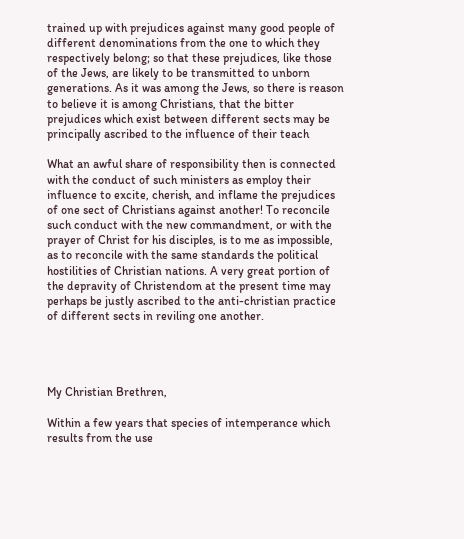trained up with prejudices against many good people of different denominations from the one to which they respectively belong; so that these prejudices, like those of the Jews, are likely to be transmitted to unborn generations. As it was among the Jews, so there is reason to believe it is among Christians, that the bitter prejudices which exist between different sects may be principally ascribed to the influence of their teach

What an awful share of responsibility then is connected with the conduct of such ministers as employ their influence to excite, cherish, and inflame the prejudices of one sect of Christians against another! To reconcile such conduct with the new commandment, or with the prayer of Christ for his disciples, is to me as impossible, as to reconcile with the same standards the political hostilities of Christian nations. A very great portion of the depravity of Christendom at the present time may perhaps be justly ascribed to the anti-christian practice of different sects in reviling one another.




My Christian Brethren,

Within a few years that species of intemperance which results from the use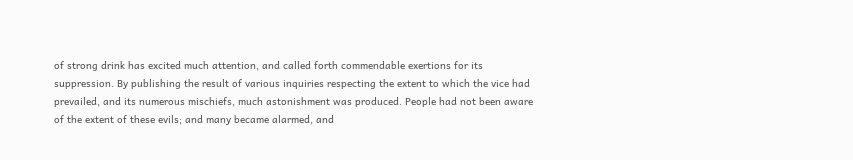of strong drink has excited much attention, and called forth commendable exertions for its suppression. By publishing the result of various inquiries respecting the extent to which the vice had prevailed, and its numerous mischiefs, much astonishment was produced. People had not been aware of the extent of these evils; and many became alarmed, and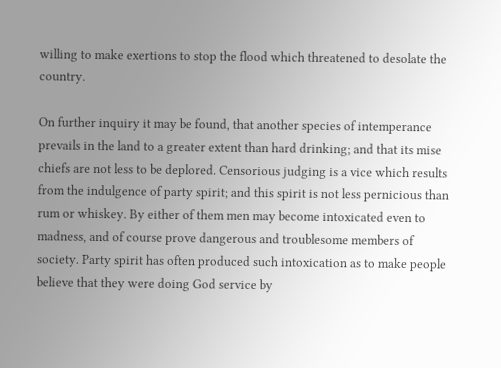willing to make exertions to stop the flood which threatened to desolate the country.

On further inquiry it may be found, that another species of intemperance prevails in the land to a greater extent than hard drinking; and that its mise chiefs are not less to be deplored. Censorious judging is a vice which results from the indulgence of party spirit; and this spirit is not less pernicious than rum or whiskey. By either of them men may become intoxicated even to madness, and of course prove dangerous and troublesome members of society. Party spirit has often produced such intoxication as to make people believe that they were doing God service by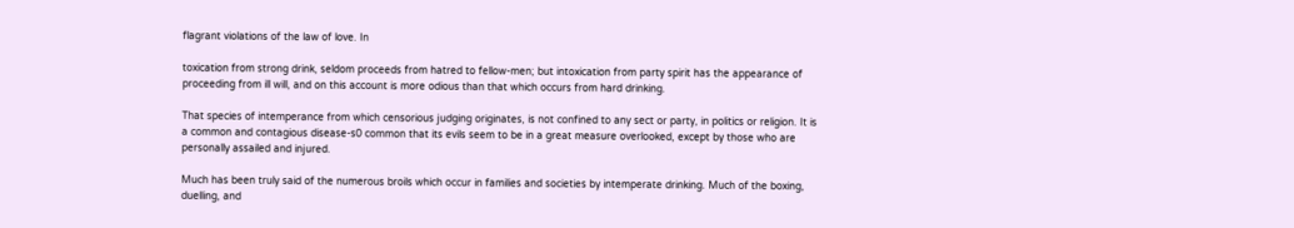flagrant violations of the law of love. In

toxication from strong drink, seldom proceeds from hatred to fellow-men; but intoxication from party spirit has the appearance of proceeding from ill will, and on this account is more odious than that which occurs from hard drinking.

That species of intemperance from which censorious judging originates, is not confined to any sect or party, in politics or religion. It is a common and contagious disease-s0 common that its evils seem to be in a great measure overlooked, except by those who are personally assailed and injured.

Much has been truly said of the numerous broils which occur in families and societies by intemperate drinking. Much of the boxing, duelling, and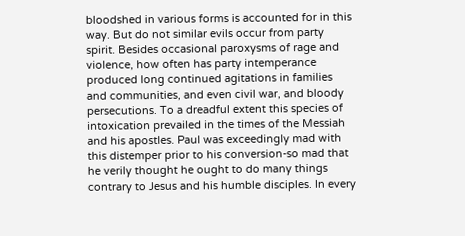bloodshed in various forms is accounted for in this way. But do not similar evils occur from party spirit. Besides occasional paroxysms of rage and violence, how often has party intemperance produced long continued agitations in families and communities, and even civil war, and bloody persecutions. To a dreadful extent this species of intoxication prevailed in the times of the Messiah and his apostles. Paul was exceedingly mad with this distemper prior to his conversion-so mad that he verily thought he ought to do many things contrary to Jesus and his humble disciples. In every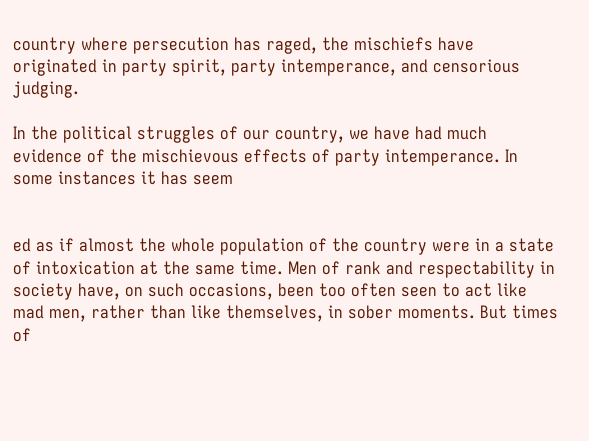country where persecution has raged, the mischiefs have originated in party spirit, party intemperance, and censorious judging.

In the political struggles of our country, we have had much evidence of the mischievous effects of party intemperance. In some instances it has seem


ed as if almost the whole population of the country were in a state of intoxication at the same time. Men of rank and respectability in society have, on such occasions, been too often seen to act like mad men, rather than like themselves, in sober moments. But times of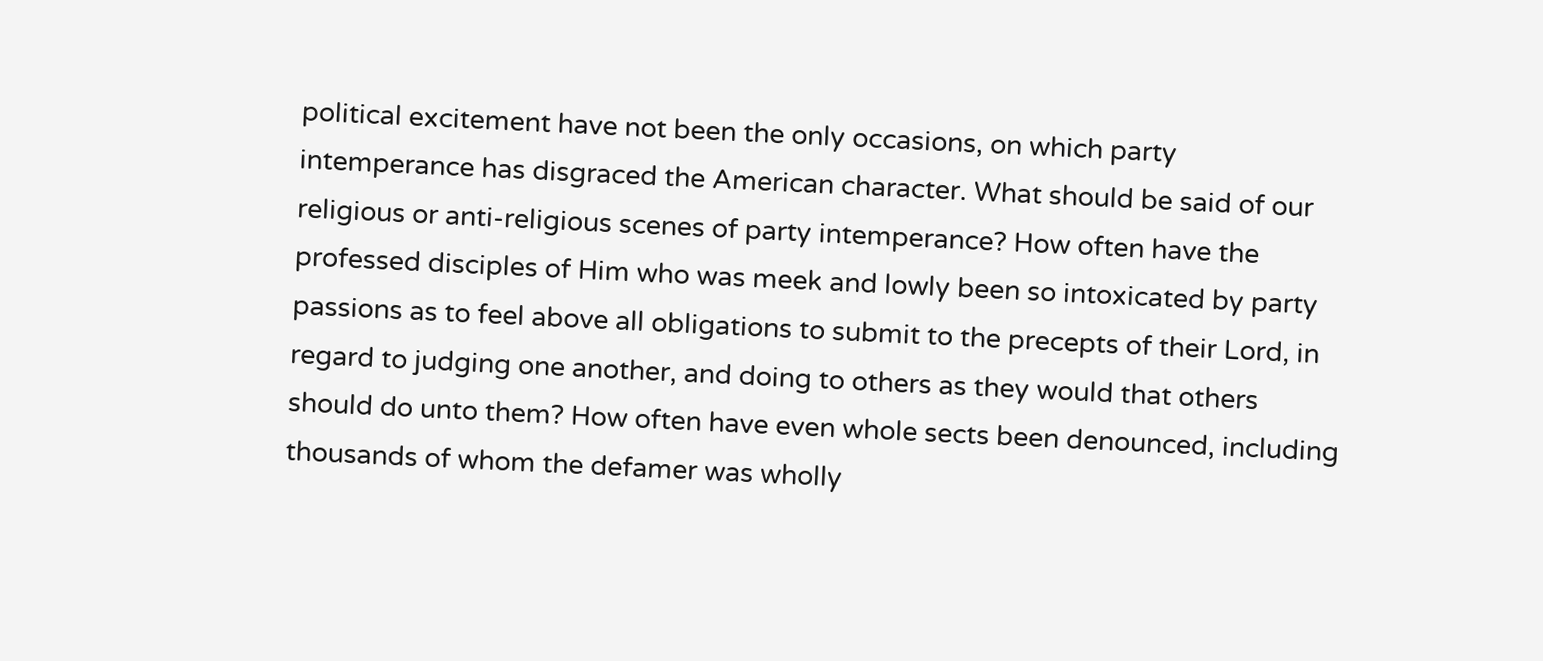political excitement have not been the only occasions, on which party intemperance has disgraced the American character. What should be said of our religious or anti-religious scenes of party intemperance? How often have the professed disciples of Him who was meek and lowly been so intoxicated by party passions as to feel above all obligations to submit to the precepts of their Lord, in regard to judging one another, and doing to others as they would that others should do unto them? How often have even whole sects been denounced, including thousands of whom the defamer was wholly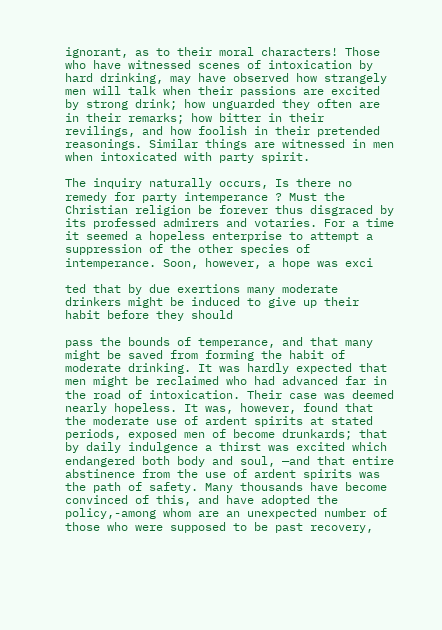ignorant, as to their moral characters! Those who have witnessed scenes of intoxication by hard drinking, may have observed how strangely men will talk when their passions are excited by strong drink; how unguarded they often are in their remarks; how bitter in their revilings, and how foolish in their pretended reasonings. Similar things are witnessed in men when intoxicated with party spirit.

The inquiry naturally occurs, Is there no remedy for party intemperance ? Must the Christian religion be forever thus disgraced by its professed admirers and votaries. For a time it seemed a hopeless enterprise to attempt a suppression of the other species of intemperance. Soon, however, a hope was exci

ted that by due exertions many moderate drinkers might be induced to give up their habit before they should

pass the bounds of temperance, and that many might be saved from forming the habit of moderate drinking. It was hardly expected that men might be reclaimed who had advanced far in the road of intoxication. Their case was deemed nearly hopeless. It was, however, found that the moderate use of ardent spirits at stated periods, exposed men of become drunkards; that by daily indulgence a thirst was excited which endangered both body and soul, —and that entire abstinence from the use of ardent spirits was the path of safety. Many thousands have become convinced of this, and have adopted the policy,-among whom are an unexpected number of those who were supposed to be past recovery,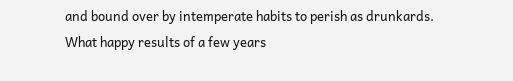and bound over by intemperate habits to perish as drunkards. What happy results of a few years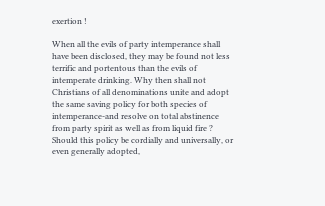exertion !

When all the evils of party intemperance shall have been disclosed, they may be found not less terrific and portentous than the evils of intemperate drinking. Why then shall not Christians of all denominations unite and adopt the same saving policy for both species of intemperance-and resolve on total abstinence from party spirit as well as from liquid fire ? Should this policy be cordially and universally, or even generally adopted,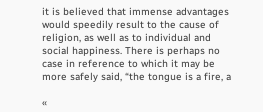it is believed that immense advantages would speedily result to the cause of religion, as well as to individual and social happiness. There is perhaps no case in reference to which it may be more safely said, “the tongue is a fire, a

«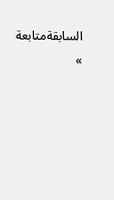السابقةمتابعة »